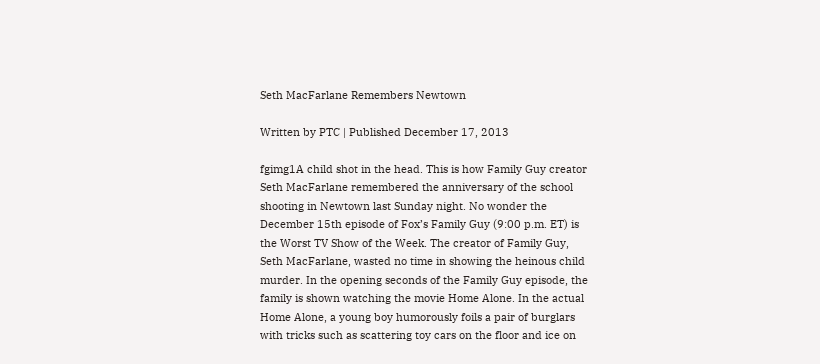Seth MacFarlane Remembers Newtown

Written by PTC | Published December 17, 2013

fgimg1A child shot in the head. This is how Family Guy creator Seth MacFarlane remembered the anniversary of the school shooting in Newtown last Sunday night. No wonder the December 15th episode of Fox’s Family Guy (9:00 p.m. ET) is the Worst TV Show of the Week. The creator of Family Guy, Seth MacFarlane, wasted no time in showing the heinous child murder. In the opening seconds of the Family Guy episode, the family is shown watching the movie Home Alone. In the actual Home Alone, a young boy humorously foils a pair of burglars with tricks such as scattering toy cars on the floor and ice on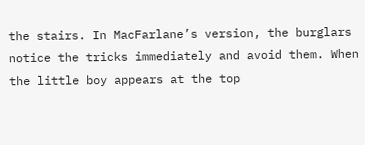the stairs. In MacFarlane’s version, the burglars notice the tricks immediately and avoid them. When the little boy appears at the top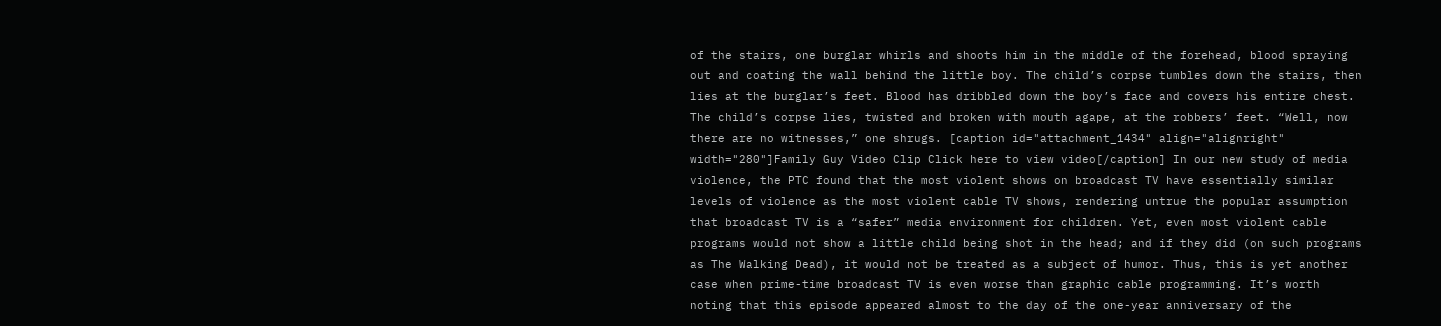of the stairs, one burglar whirls and shoots him in the middle of the forehead, blood spraying out and coating the wall behind the little boy. The child’s corpse tumbles down the stairs, then lies at the burglar’s feet. Blood has dribbled down the boy’s face and covers his entire chest. The child’s corpse lies, twisted and broken with mouth agape, at the robbers’ feet. “Well, now there are no witnesses,” one shrugs. [caption id="attachment_1434" align="alignright" width="280"]Family Guy Video Clip Click here to view video[/caption] In our new study of media violence, the PTC found that the most violent shows on broadcast TV have essentially similar levels of violence as the most violent cable TV shows, rendering untrue the popular assumption that broadcast TV is a “safer” media environment for children. Yet, even most violent cable programs would not show a little child being shot in the head; and if they did (on such programs as The Walking Dead), it would not be treated as a subject of humor. Thus, this is yet another case when prime-time broadcast TV is even worse than graphic cable programming. It’s worth noting that this episode appeared almost to the day of the one-year anniversary of the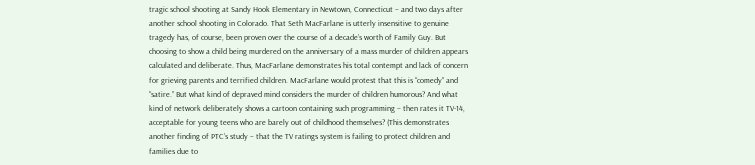tragic school shooting at Sandy Hook Elementary in Newtown, Connecticut – and two days after another school shooting in Colorado. That Seth MacFarlane is utterly insensitive to genuine tragedy has, of course, been proven over the course of a decade’s worth of Family Guy. But choosing to show a child being murdered on the anniversary of a mass murder of children appears calculated and deliberate. Thus, MacFarlane demonstrates his total contempt and lack of concern for grieving parents and terrified children. MacFarlane would protest that this is “comedy” and “satire.” But what kind of depraved mind considers the murder of children humorous? And what kind of network deliberately shows a cartoon containing such programming – then rates it TV-14, acceptable for young teens who are barely out of childhood themselves? (This demonstrates another finding of PTC’s study – that the TV ratings system is failing to protect children and families due to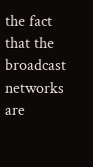the fact that the broadcast networks are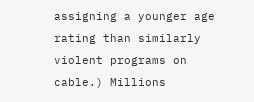assigning a younger age rating than similarly violent programs on cable.) Millions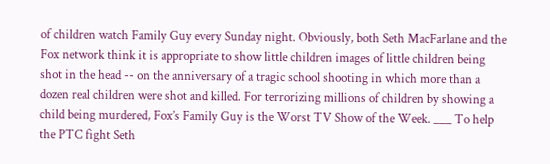of children watch Family Guy every Sunday night. Obviously, both Seth MacFarlane and the Fox network think it is appropriate to show little children images of little children being shot in the head -- on the anniversary of a tragic school shooting in which more than a dozen real children were shot and killed. For terrorizing millions of children by showing a child being murdered, Fox’s Family Guy is the Worst TV Show of the Week. ___ To help the PTC fight Seth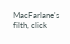MacFarlane's filth, click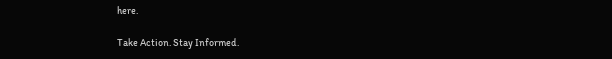here.

Take Action. Stay Informed.